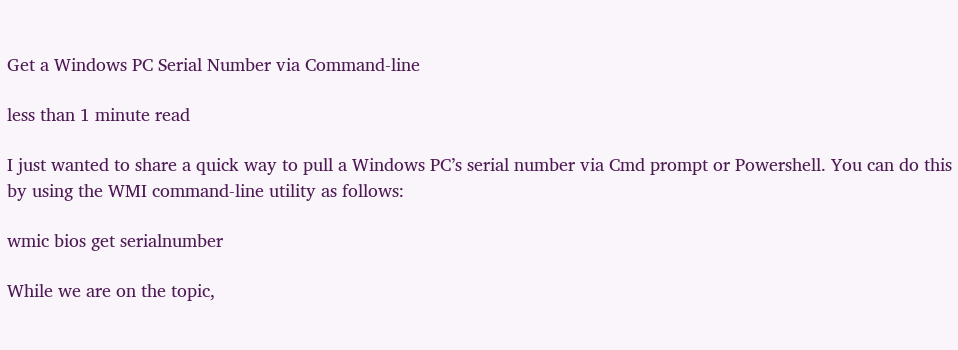Get a Windows PC Serial Number via Command-line

less than 1 minute read

I just wanted to share a quick way to pull a Windows PC’s serial number via Cmd prompt or Powershell. You can do this by using the WMI command-line utility as follows:

wmic bios get serialnumber

While we are on the topic,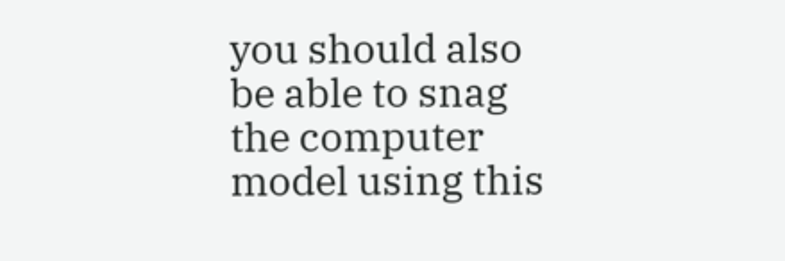you should also be able to snag the computer model using this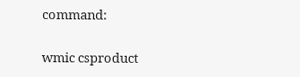command:

wmic csproduct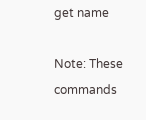get name

Note: These commands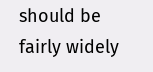should be fairly widely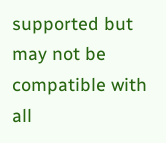supported but may not be compatible with all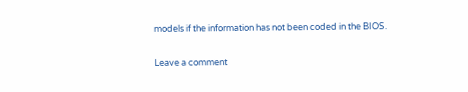models if the information has not been coded in the BIOS.

Leave a comment